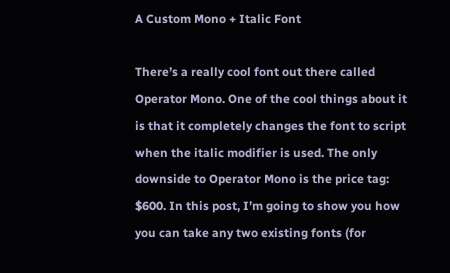A Custom Mono + Italic Font

There’s a really cool font out there called Operator Mono. One of the cool things about it is that it completely changes the font to script when the italic modifier is used. The only downside to Operator Mono is the price tag: $600. In this post, I’m going to show you how you can take any two existing fonts (for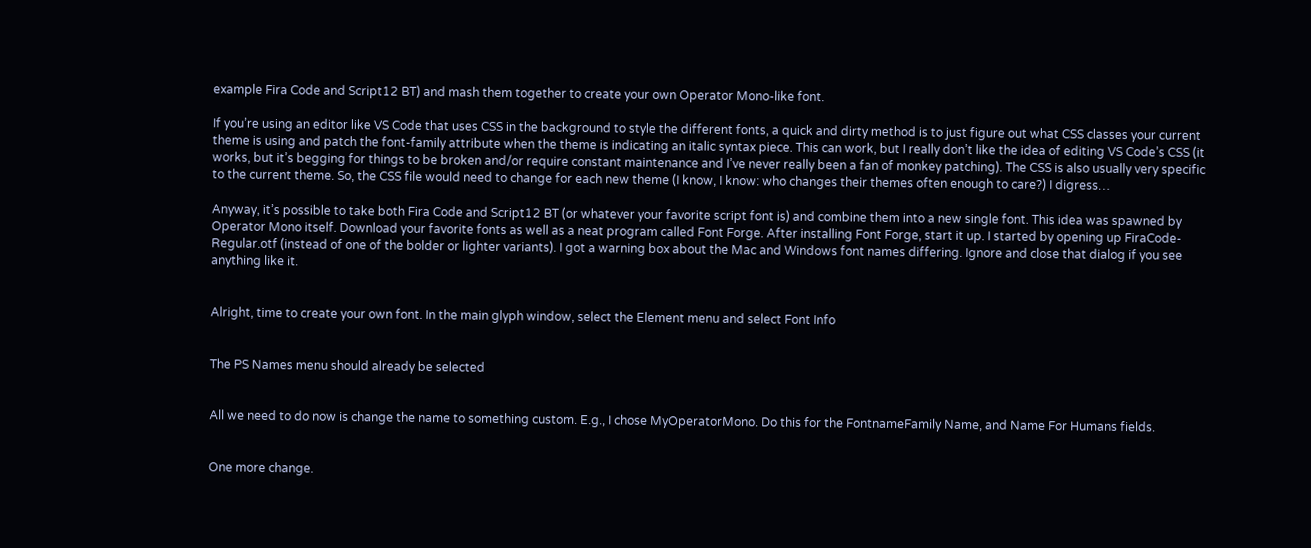example Fira Code and Script12 BT) and mash them together to create your own Operator Mono-like font.

If you’re using an editor like VS Code that uses CSS in the background to style the different fonts, a quick and dirty method is to just figure out what CSS classes your current theme is using and patch the font-family attribute when the theme is indicating an italic syntax piece. This can work, but I really don’t like the idea of editing VS Code’s CSS (it works, but it’s begging for things to be broken and/or require constant maintenance and I’ve never really been a fan of monkey patching). The CSS is also usually very specific to the current theme. So, the CSS file would need to change for each new theme (I know, I know: who changes their themes often enough to care?) I digress…

Anyway, it’s possible to take both Fira Code and Script12 BT (or whatever your favorite script font is) and combine them into a new single font. This idea was spawned by Operator Mono itself. Download your favorite fonts as well as a neat program called Font Forge. After installing Font Forge, start it up. I started by opening up FiraCode-Regular.otf (instead of one of the bolder or lighter variants). I got a warning box about the Mac and Windows font names differing. Ignore and close that dialog if you see anything like it.


Alright, time to create your own font. In the main glyph window, select the Element menu and select Font Info


The PS Names menu should already be selected


All we need to do now is change the name to something custom. E.g., I chose MyOperatorMono. Do this for the FontnameFamily Name, and Name For Humans fields.


One more change.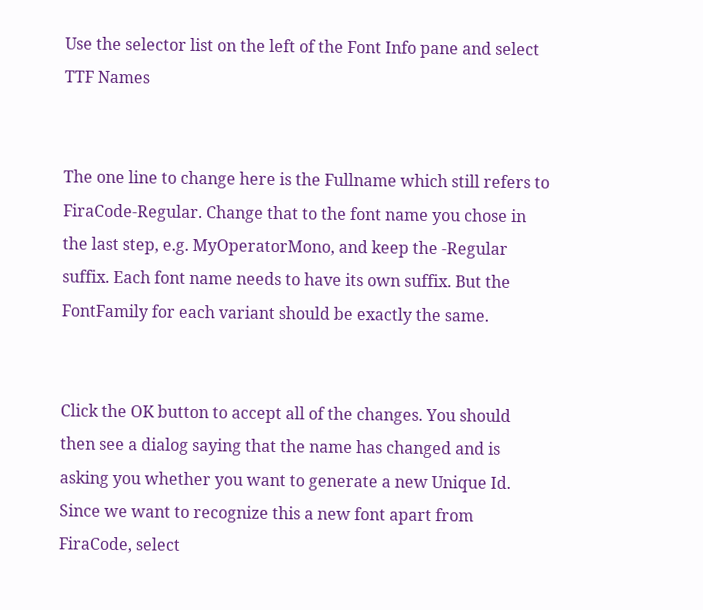Use the selector list on the left of the Font Info pane and select TTF Names


The one line to change here is the Fullname which still refers to FiraCode-Regular. Change that to the font name you chose in the last step, e.g. MyOperatorMono, and keep the -Regular suffix. Each font name needs to have its own suffix. But the FontFamily for each variant should be exactly the same.


Click the OK button to accept all of the changes. You should then see a dialog saying that the name has changed and is asking you whether you want to generate a new Unique Id. Since we want to recognize this a new font apart from FiraCode, select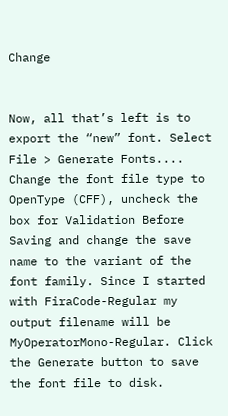Change


Now, all that’s left is to export the “new” font. Select File > Generate Fonts.... Change the font file type to OpenType (CFF), uncheck the box for Validation Before Saving and change the save name to the variant of the font family. Since I started with FiraCode-Regular my output filename will be MyOperatorMono-Regular. Click the Generate button to save the font file to disk.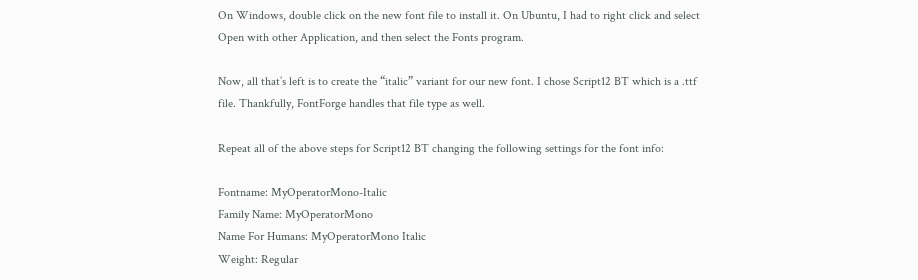On Windows, double click on the new font file to install it. On Ubuntu, I had to right click and select Open with other Application, and then select the Fonts program.

Now, all that’s left is to create the “italic” variant for our new font. I chose Script12 BT which is a .ttf file. Thankfully, FontForge handles that file type as well.

Repeat all of the above steps for Script12 BT changing the following settings for the font info:

Fontname: MyOperatorMono-Italic
Family Name: MyOperatorMono
Name For Humans: MyOperatorMono Italic
Weight: Regular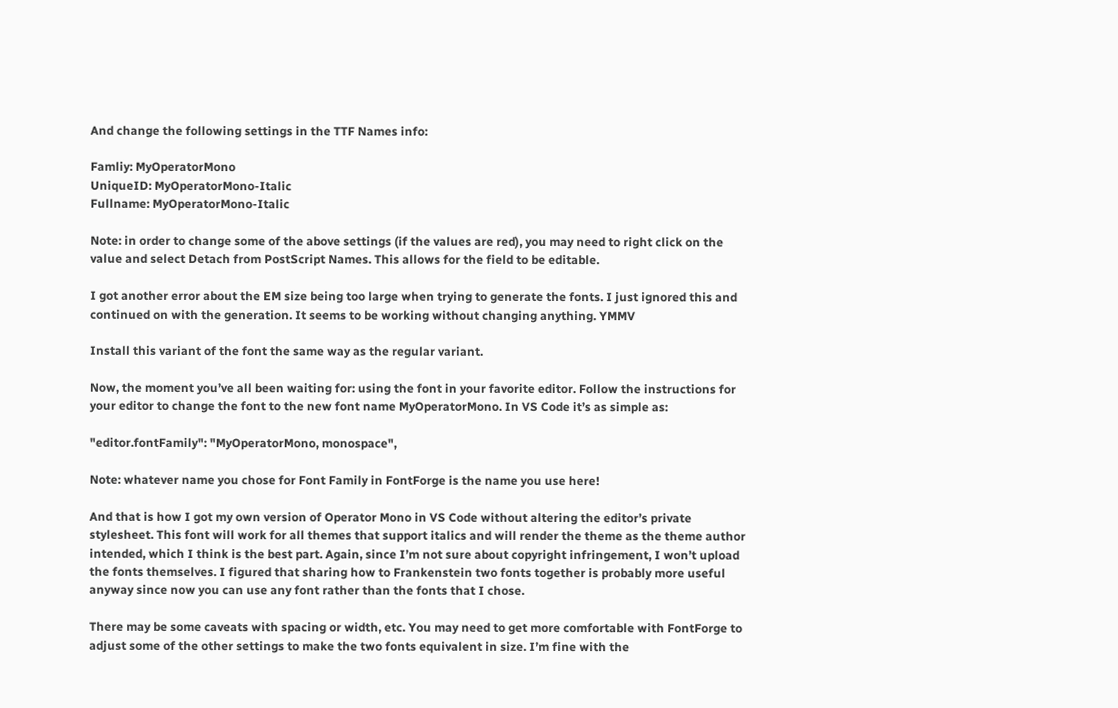And change the following settings in the TTF Names info:

Famliy: MyOperatorMono
UniqueID: MyOperatorMono-Italic
Fullname: MyOperatorMono-Italic

Note: in order to change some of the above settings (if the values are red), you may need to right click on the value and select Detach from PostScript Names. This allows for the field to be editable.

I got another error about the EM size being too large when trying to generate the fonts. I just ignored this and continued on with the generation. It seems to be working without changing anything. YMMV

Install this variant of the font the same way as the regular variant.

Now, the moment you’ve all been waiting for: using the font in your favorite editor. Follow the instructions for your editor to change the font to the new font name MyOperatorMono. In VS Code it’s as simple as:

"editor.fontFamily": "MyOperatorMono, monospace",

Note: whatever name you chose for Font Family in FontForge is the name you use here!

And that is how I got my own version of Operator Mono in VS Code without altering the editor’s private stylesheet. This font will work for all themes that support italics and will render the theme as the theme author intended, which I think is the best part. Again, since I’m not sure about copyright infringement, I won’t upload the fonts themselves. I figured that sharing how to Frankenstein two fonts together is probably more useful anyway since now you can use any font rather than the fonts that I chose.

There may be some caveats with spacing or width, etc. You may need to get more comfortable with FontForge to adjust some of the other settings to make the two fonts equivalent in size. I’m fine with the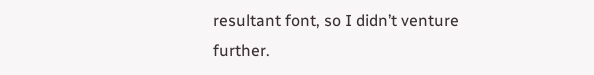resultant font, so I didn’t venture further.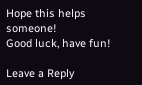Hope this helps someone!
Good luck, have fun!

Leave a Reply